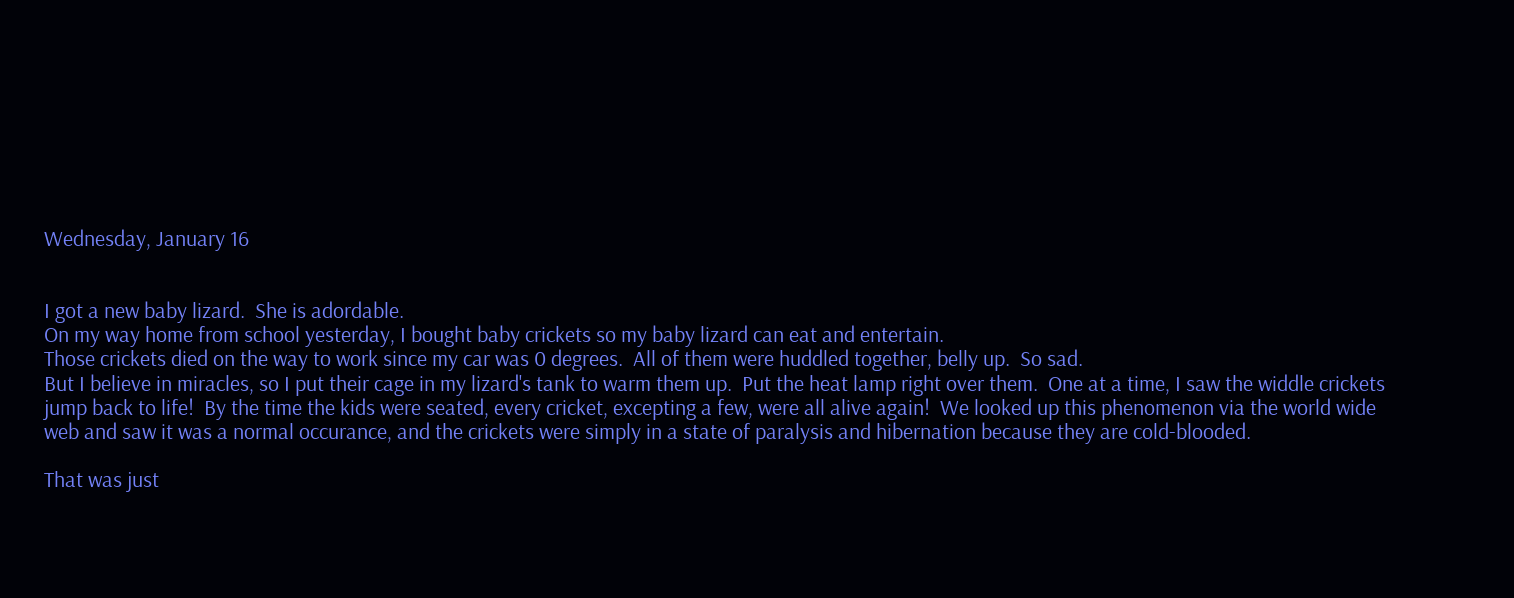Wednesday, January 16


I got a new baby lizard.  She is adordable.
On my way home from school yesterday, I bought baby crickets so my baby lizard can eat and entertain.
Those crickets died on the way to work since my car was 0 degrees.  All of them were huddled together, belly up.  So sad.
But I believe in miracles, so I put their cage in my lizard's tank to warm them up.  Put the heat lamp right over them.  One at a time, I saw the widdle crickets jump back to life!  By the time the kids were seated, every cricket, excepting a few, were all alive again!  We looked up this phenomenon via the world wide web and saw it was a normal occurance, and the crickets were simply in a state of paralysis and hibernation because they are cold-blooded.

That was just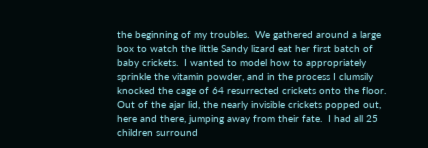the beginning of my troubles.  We gathered around a large box to watch the little Sandy lizard eat her first batch of baby crickets.  I wanted to model how to appropriately sprinkle the vitamin powder, and in the process I clumsily knocked the cage of 64 resurrected crickets onto the floor.  Out of the ajar lid, the nearly invisible crickets popped out, here and there, jumping away from their fate.  I had all 25 children surround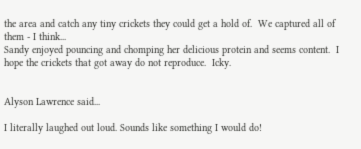the area and catch any tiny crickets they could get a hold of.  We captured all of them - I think...
Sandy enjoyed pouncing and chomping her delicious protein and seems content.  I hope the crickets that got away do not reproduce.  Icky.


Alyson Lawrence said...

I literally laughed out loud. Sounds like something I would do!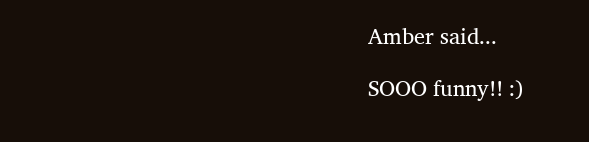Amber said...

SOOO funny!! :)